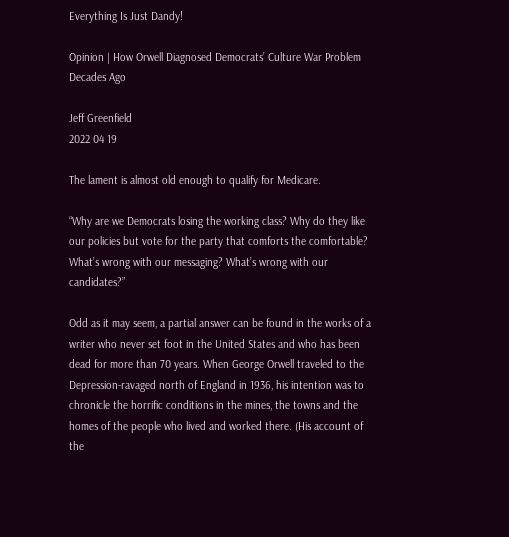Everything Is Just Dandy!

Opinion | How Orwell Diagnosed Democrats’ Culture War Problem Decades Ago

Jeff Greenfield
2022 04 19

The lament is almost old enough to qualify for Medicare.

“Why are we Democrats losing the working class? Why do they like our policies but vote for the party that comforts the comfortable? What’s wrong with our messaging? What’s wrong with our candidates?”

Odd as it may seem, a partial answer can be found in the works of a writer who never set foot in the United States and who has been dead for more than 70 years. When George Orwell traveled to the Depression-ravaged north of England in 1936, his intention was to chronicle the horrific conditions in the mines, the towns and the homes of the people who lived and worked there. (His account of the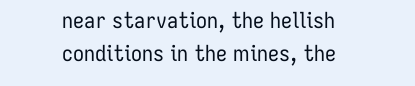near starvation, the hellish conditions in the mines, the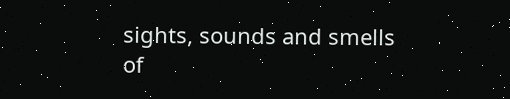sights, sounds and smells of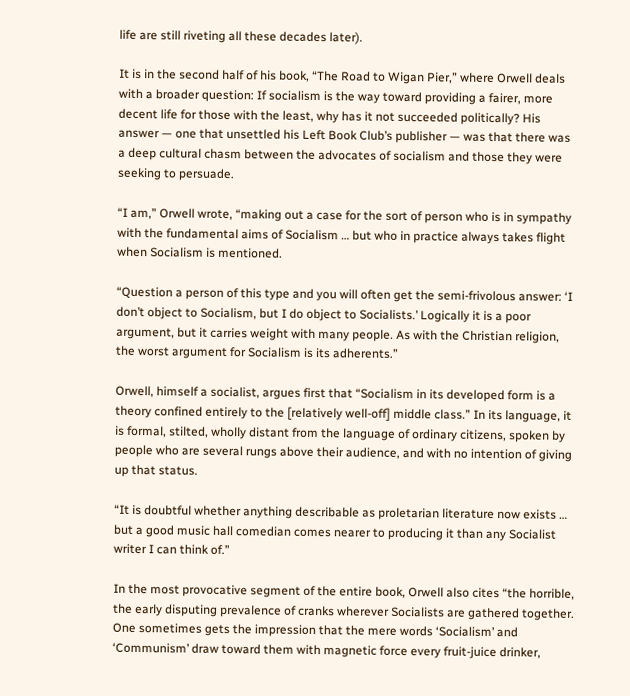life are still riveting all these decades later).

It is in the second half of his book, “The Road to Wigan Pier,” where Orwell deals with a broader question: If socialism is the way toward providing a fairer, more decent life for those with the least, why has it not succeeded politically? His answer — one that unsettled his Left Book Club’s publisher — was that there was a deep cultural chasm between the advocates of socialism and those they were seeking to persuade.

“I am,” Orwell wrote, “making out a case for the sort of person who is in sympathy with the fundamental aims of Socialism … but who in practice always takes flight when Socialism is mentioned.

“Question a person of this type and you will often get the semi-frivolous answer: ‘I don’t object to Socialism, but I do object to Socialists.’ Logically it is a poor argument, but it carries weight with many people. As with the Christian religion, the worst argument for Socialism is its adherents.”

Orwell, himself a socialist, argues first that “Socialism in its developed form is a theory confined entirely to the [relatively well-off] middle class.” In its language, it is formal, stilted, wholly distant from the language of ordinary citizens, spoken by people who are several rungs above their audience, and with no intention of giving up that status.

“It is doubtful whether anything describable as proletarian literature now exists … but a good music hall comedian comes nearer to producing it than any Socialist writer I can think of.”

In the most provocative segment of the entire book, Orwell also cites “the horrible, the early disputing prevalence of cranks wherever Socialists are gathered together. One sometimes gets the impression that the mere words ‘Socialism’ and ‘Communism’ draw toward them with magnetic force every fruit-juice drinker,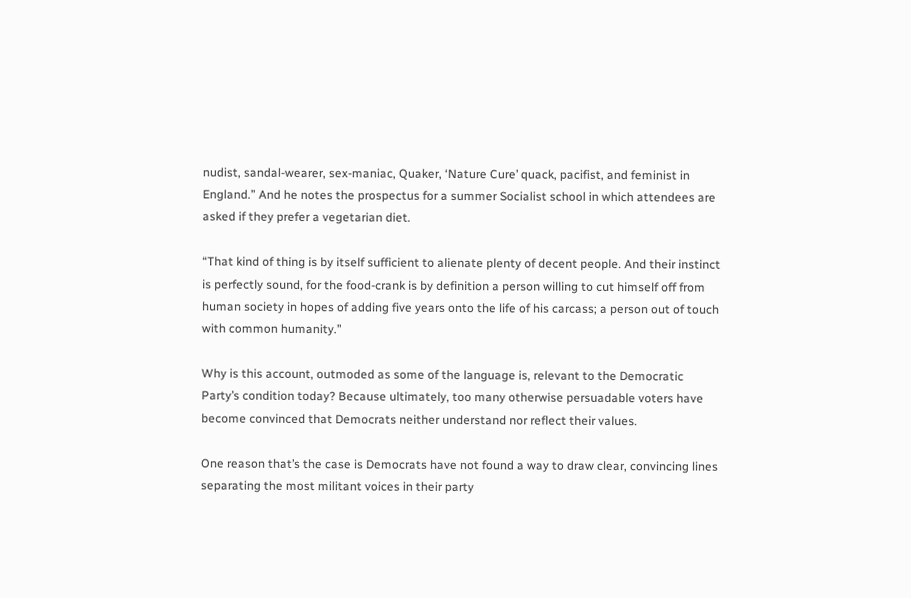nudist, sandal-wearer, sex-maniac, Quaker, ‘Nature Cure’ quack, pacifist, and feminist in England.” And he notes the prospectus for a summer Socialist school in which attendees are asked if they prefer a vegetarian diet.

“That kind of thing is by itself sufficient to alienate plenty of decent people. And their instinct is perfectly sound, for the food-crank is by definition a person willing to cut himself off from human society in hopes of adding five years onto the life of his carcass; a person out of touch with common humanity.”

Why is this account, outmoded as some of the language is, relevant to the Democratic Party’s condition today? Because ultimately, too many otherwise persuadable voters have become convinced that Democrats neither understand nor reflect their values.

One reason that’s the case is Democrats have not found a way to draw clear, convincing lines separating the most militant voices in their party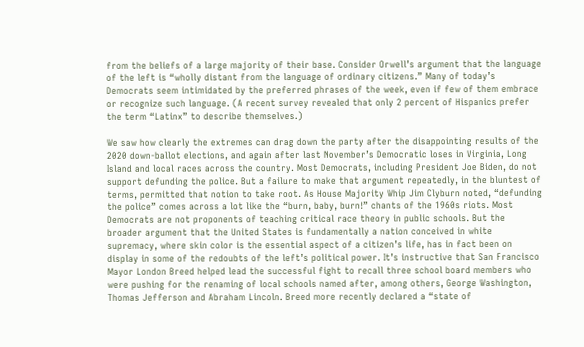from the beliefs of a large majority of their base. Consider Orwell’s argument that the language of the left is “wholly distant from the language of ordinary citizens.” Many of today’s Democrats seem intimidated by the preferred phrases of the week, even if few of them embrace or recognize such language. (A recent survey revealed that only 2 percent of Hispanics prefer the term “Latinx” to describe themselves.)

We saw how clearly the extremes can drag down the party after the disappointing results of the 2020 down-ballot elections, and again after last November’s Democratic loses in Virginia, Long Island and local races across the country. Most Democrats, including President Joe Biden, do not support defunding the police. But a failure to make that argument repeatedly, in the bluntest of terms, permitted that notion to take root. As House Majority Whip Jim Clyburn noted, “defunding the police” comes across a lot like the “burn, baby, burn!” chants of the 1960s riots. Most Democrats are not proponents of teaching critical race theory in public schools. But the broader argument that the United States is fundamentally a nation conceived in white supremacy, where skin color is the essential aspect of a citizen’s life, has in fact been on display in some of the redoubts of the left’s political power. It’s instructive that San Francisco Mayor London Breed helped lead the successful fight to recall three school board members who were pushing for the renaming of local schools named after, among others, George Washington, Thomas Jefferson and Abraham Lincoln. Breed more recently declared a “state of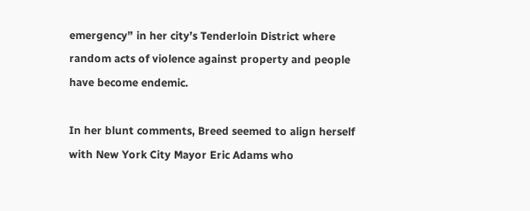emergency” in her city’s Tenderloin District where random acts of violence against property and people have become endemic.

In her blunt comments, Breed seemed to align herself with New York City Mayor Eric Adams who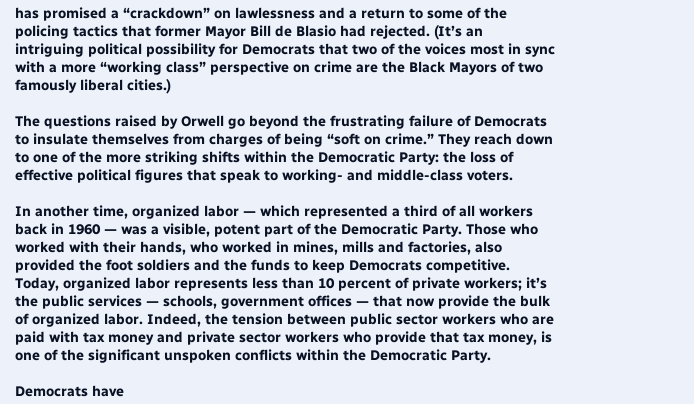has promised a “crackdown” on lawlessness and a return to some of the policing tactics that former Mayor Bill de Blasio had rejected. (It’s an intriguing political possibility for Democrats that two of the voices most in sync with a more “working class” perspective on crime are the Black Mayors of two famously liberal cities.)

The questions raised by Orwell go beyond the frustrating failure of Democrats to insulate themselves from charges of being “soft on crime.” They reach down to one of the more striking shifts within the Democratic Party: the loss of effective political figures that speak to working- and middle-class voters.

In another time, organized labor — which represented a third of all workers back in 1960 — was a visible, potent part of the Democratic Party. Those who worked with their hands, who worked in mines, mills and factories, also provided the foot soldiers and the funds to keep Democrats competitive. Today, organized labor represents less than 10 percent of private workers; it’s the public services — schools, government offices — that now provide the bulk of organized labor. Indeed, the tension between public sector workers who are paid with tax money and private sector workers who provide that tax money, is one of the significant unspoken conflicts within the Democratic Party.

Democrats have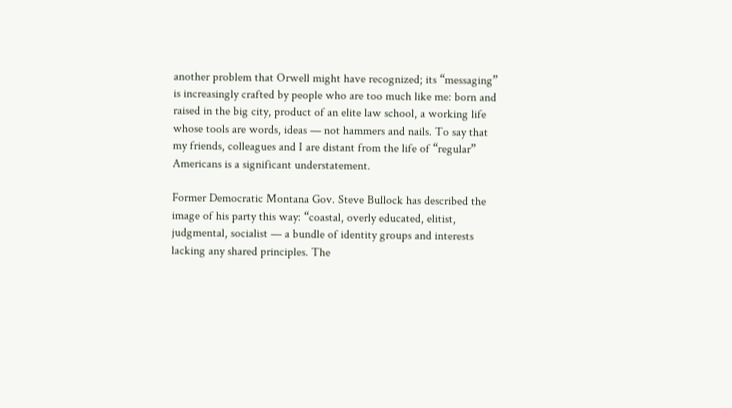another problem that Orwell might have recognized; its “messaging” is increasingly crafted by people who are too much like me: born and raised in the big city, product of an elite law school, a working life whose tools are words, ideas — not hammers and nails. To say that my friends, colleagues and I are distant from the life of “regular” Americans is a significant understatement.

Former Democratic Montana Gov. Steve Bullock has described the image of his party this way: “coastal, overly educated, elitist, judgmental, socialist — a bundle of identity groups and interests lacking any shared principles. The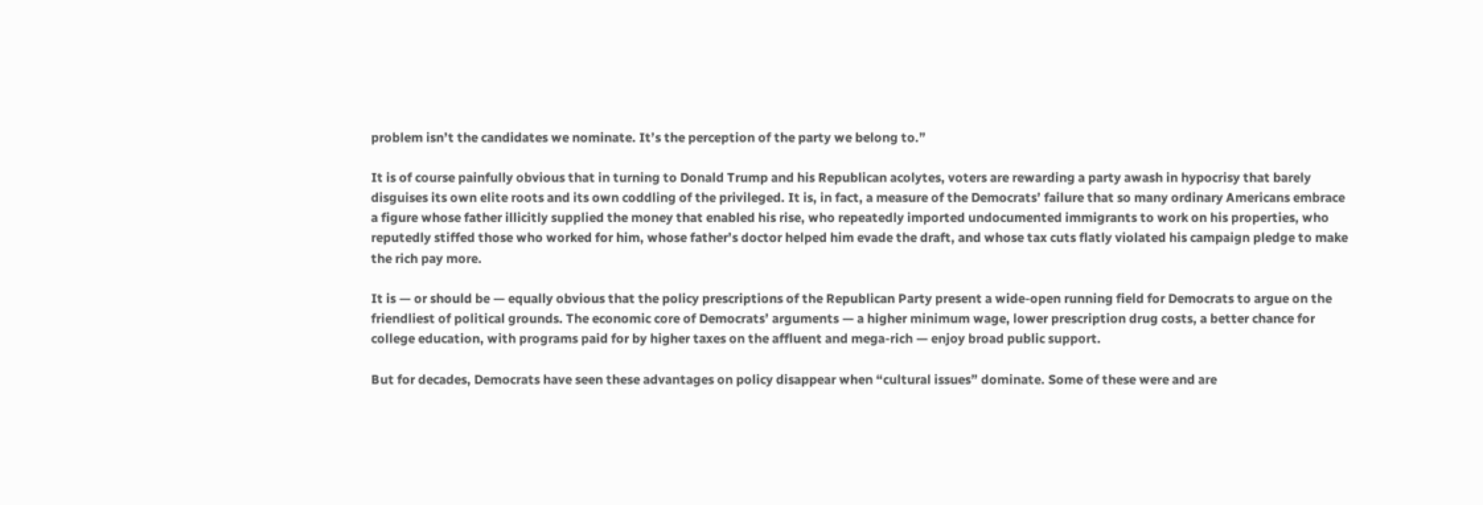problem isn’t the candidates we nominate. It’s the perception of the party we belong to.”

It is of course painfully obvious that in turning to Donald Trump and his Republican acolytes, voters are rewarding a party awash in hypocrisy that barely disguises its own elite roots and its own coddling of the privileged. It is, in fact, a measure of the Democrats’ failure that so many ordinary Americans embrace a figure whose father illicitly supplied the money that enabled his rise, who repeatedly imported undocumented immigrants to work on his properties, who reputedly stiffed those who worked for him, whose father’s doctor helped him evade the draft, and whose tax cuts flatly violated his campaign pledge to make the rich pay more.

It is — or should be — equally obvious that the policy prescriptions of the Republican Party present a wide-open running field for Democrats to argue on the friendliest of political grounds. The economic core of Democrats’ arguments — a higher minimum wage, lower prescription drug costs, a better chance for college education, with programs paid for by higher taxes on the affluent and mega-rich — enjoy broad public support.

But for decades, Democrats have seen these advantages on policy disappear when “cultural issues” dominate. Some of these were and are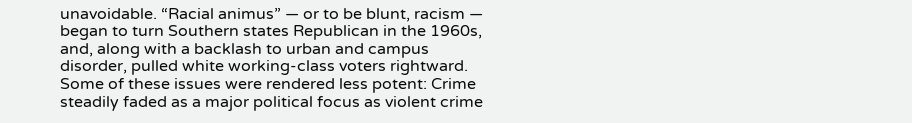unavoidable. “Racial animus” — or to be blunt, racism — began to turn Southern states Republican in the 1960s, and, along with a backlash to urban and campus disorder, pulled white working-class voters rightward. Some of these issues were rendered less potent: Crime steadily faded as a major political focus as violent crime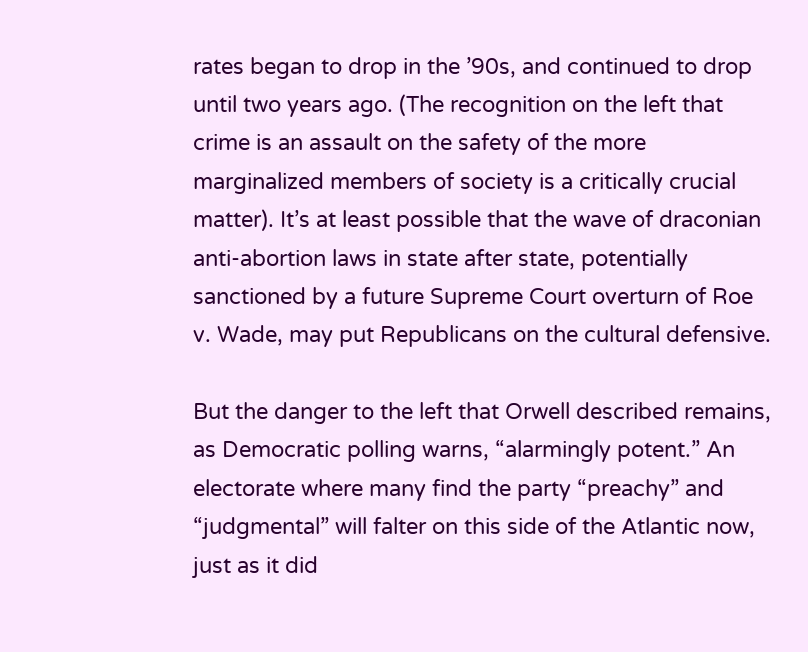rates began to drop in the ’90s, and continued to drop until two years ago. (The recognition on the left that crime is an assault on the safety of the more marginalized members of society is a critically crucial matter). It’s at least possible that the wave of draconian anti-abortion laws in state after state, potentially sanctioned by a future Supreme Court overturn of Roe v. Wade, may put Republicans on the cultural defensive.

But the danger to the left that Orwell described remains, as Democratic polling warns, “alarmingly potent.” An electorate where many find the party “preachy” and “judgmental” will falter on this side of the Atlantic now, just as it did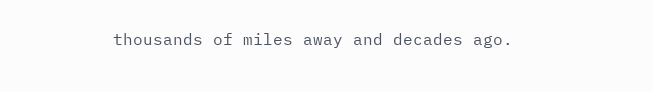thousands of miles away and decades ago.